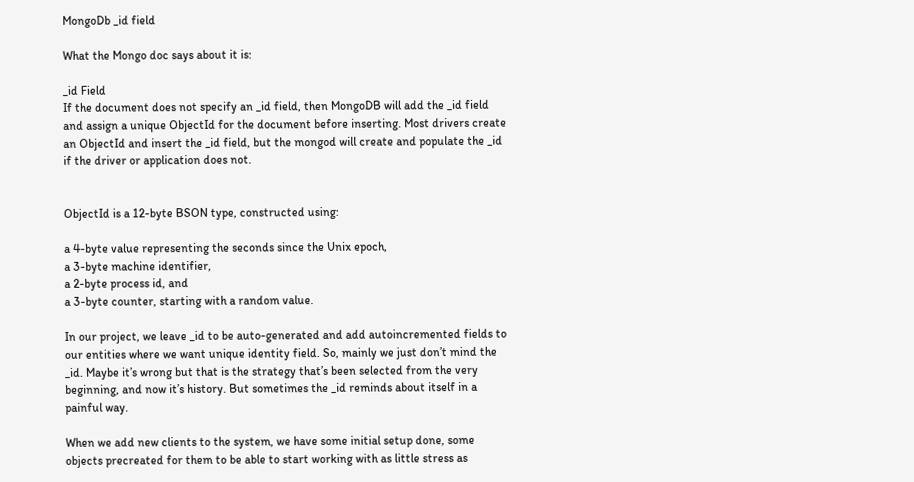MongoDb _id field

What the Mongo doc says about it is:

_id Field
If the document does not specify an _id field, then MongoDB will add the _id field and assign a unique ObjectId for the document before inserting. Most drivers create an ObjectId and insert the _id field, but the mongod will create and populate the _id if the driver or application does not.


ObjectId is a 12-byte BSON type, constructed using:

a 4-byte value representing the seconds since the Unix epoch,
a 3-byte machine identifier,
a 2-byte process id, and
a 3-byte counter, starting with a random value.

In our project, we leave _id to be auto-generated and add autoincremented fields to our entities where we want unique identity field. So, mainly we just don’t mind the _id. Maybe it’s wrong but that is the strategy that’s been selected from the very beginning, and now it’s history. But sometimes the _id reminds about itself in a painful way.

When we add new clients to the system, we have some initial setup done, some objects precreated for them to be able to start working with as little stress as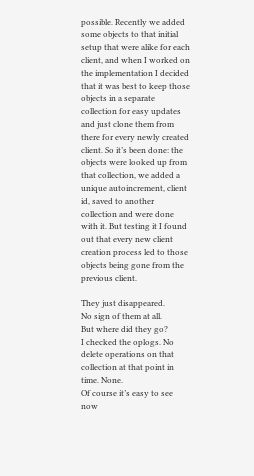possible. Recently we added some objects to that initial setup that were alike for each client, and when I worked on the implementation I decided that it was best to keep those objects in a separate collection for easy updates and just clone them from there for every newly created client. So it’s been done: the objects were looked up from that collection, we added a unique autoincrement, client id, saved to another collection and were done with it. But testing it I found out that every new client creation process led to those objects being gone from the previous client.

They just disappeared.
No sign of them at all.
But where did they go?
I checked the oplogs. No delete operations on that collection at that point in time. None.
Of course it’s easy to see now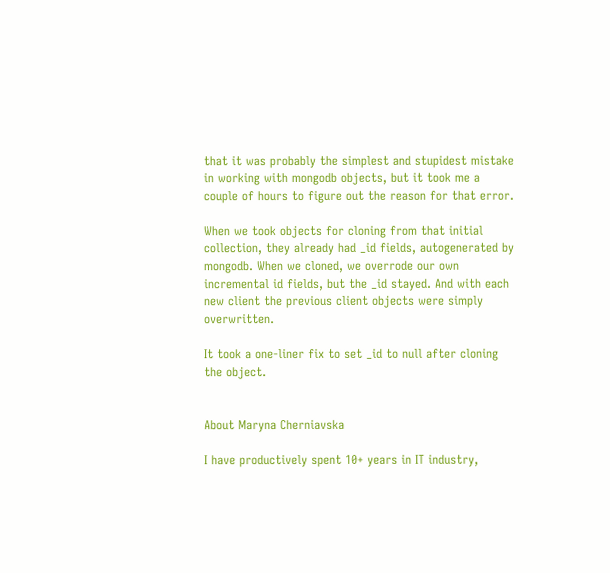that it was probably the simplest and stupidest mistake in working with mongodb objects, but it took me a couple of hours to figure out the reason for that error.

When we took objects for cloning from that initial collection, they already had _id fields, autogenerated by mongodb. When we cloned, we overrode our own incremental id fields, but the _id stayed. And with each new client the previous client objects were simply overwritten.

It took a one-liner fix to set _id to null after cloning the object.


About Maryna Cherniavska

I have productively spent 10+ years in IT industry,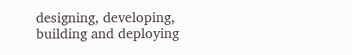designing, developing, building and deploying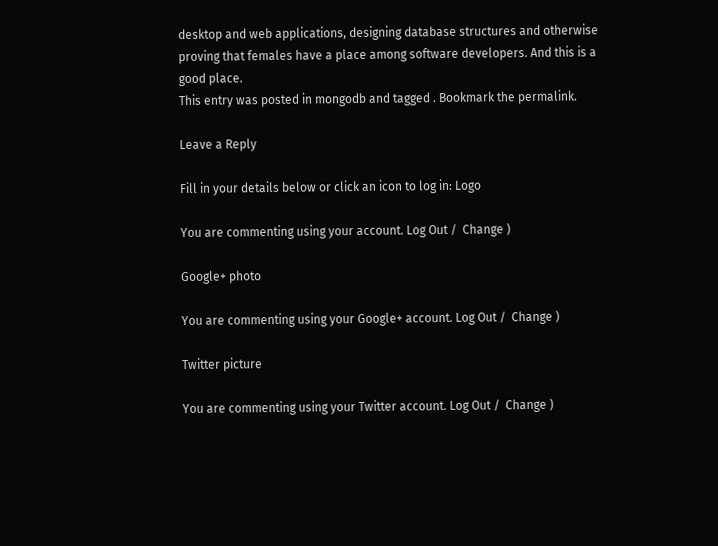desktop and web applications, designing database structures and otherwise proving that females have a place among software developers. And this is a good place.
This entry was posted in mongodb and tagged . Bookmark the permalink.

Leave a Reply

Fill in your details below or click an icon to log in: Logo

You are commenting using your account. Log Out /  Change )

Google+ photo

You are commenting using your Google+ account. Log Out /  Change )

Twitter picture

You are commenting using your Twitter account. Log Out /  Change )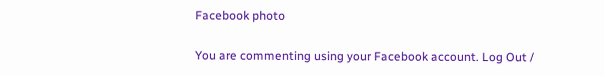Facebook photo

You are commenting using your Facebook account. Log Out /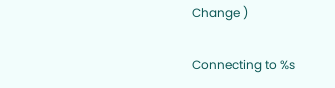Change )

Connecting to %s